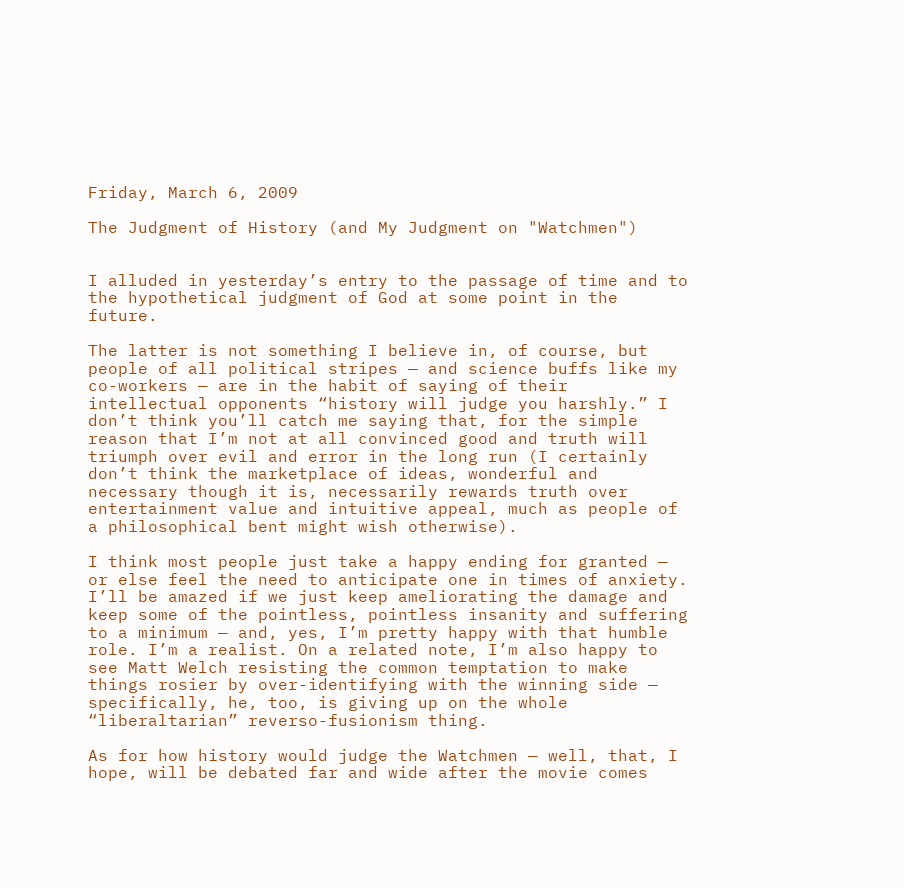Friday, March 6, 2009

The Judgment of History (and My Judgment on "Watchmen")


I alluded in yesterday’s entry to the passage of time and to the hypothetical judgment of God at some point in the future.

The latter is not something I believe in, of course, but people of all political stripes — and science buffs like my co-workers — are in the habit of saying of their intellectual opponents “history will judge you harshly.” I don’t think you’ll catch me saying that, for the simple reason that I’m not at all convinced good and truth will triumph over evil and error in the long run (I certainly don’t think the marketplace of ideas, wonderful and necessary though it is, necessarily rewards truth over entertainment value and intuitive appeal, much as people of a philosophical bent might wish otherwise).

I think most people just take a happy ending for granted — or else feel the need to anticipate one in times of anxiety. I’ll be amazed if we just keep ameliorating the damage and keep some of the pointless, pointless insanity and suffering to a minimum — and, yes, I’m pretty happy with that humble role. I’m a realist. On a related note, I’m also happy to see Matt Welch resisting the common temptation to make things rosier by over-identifying with the winning side — specifically, he, too, is giving up on the whole “liberaltarian” reverso-fusionism thing.

As for how history would judge the Watchmen — well, that, I hope, will be debated far and wide after the movie comes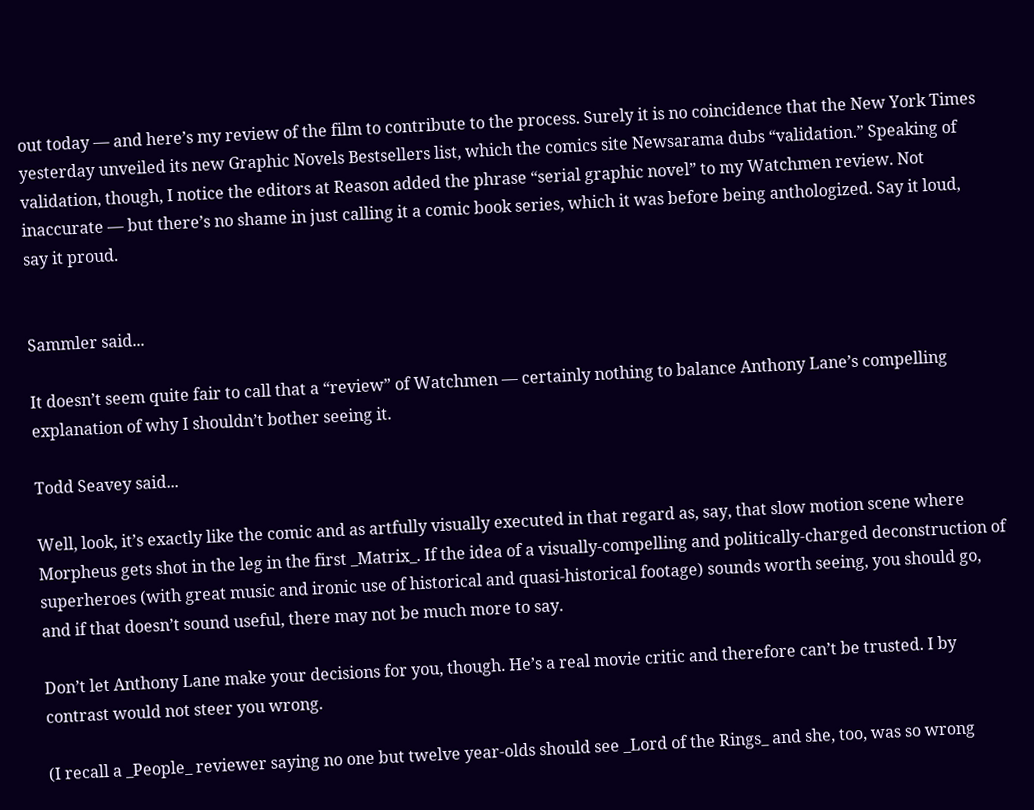out today — and here’s my review of the film to contribute to the process. Surely it is no coincidence that the New York Times yesterday unveiled its new Graphic Novels Bestsellers list, which the comics site Newsarama dubs “validation.” Speaking of validation, though, I notice the editors at Reason added the phrase “serial graphic novel” to my Watchmen review. Not inaccurate — but there’s no shame in just calling it a comic book series, which it was before being anthologized. Say it loud, say it proud.


Sammler said...

It doesn’t seem quite fair to call that a “review” of Watchmen — certainly nothing to balance Anthony Lane’s compelling explanation of why I shouldn’t bother seeing it.

Todd Seavey said...

Well, look, it’s exactly like the comic and as artfully visually executed in that regard as, say, that slow motion scene where Morpheus gets shot in the leg in the first _Matrix_. If the idea of a visually-compelling and politically-charged deconstruction of superheroes (with great music and ironic use of historical and quasi-historical footage) sounds worth seeing, you should go, and if that doesn’t sound useful, there may not be much more to say.

Don’t let Anthony Lane make your decisions for you, though. He’s a real movie critic and therefore can’t be trusted. I by contrast would not steer you wrong.

(I recall a _People_ reviewer saying no one but twelve year-olds should see _Lord of the Rings_ and she, too, was so wrong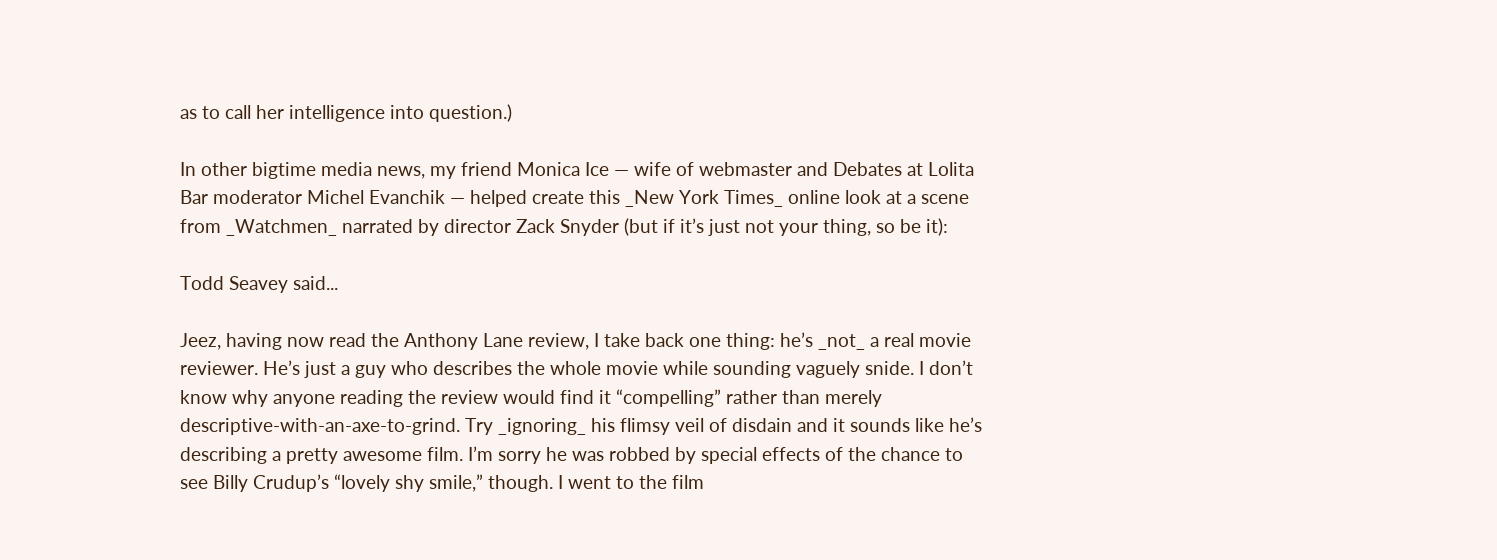as to call her intelligence into question.)

In other bigtime media news, my friend Monica Ice — wife of webmaster and Debates at Lolita Bar moderator Michel Evanchik — helped create this _New York Times_ online look at a scene from _Watchmen_ narrated by director Zack Snyder (but if it’s just not your thing, so be it):

Todd Seavey said...

Jeez, having now read the Anthony Lane review, I take back one thing: he’s _not_ a real movie reviewer. He’s just a guy who describes the whole movie while sounding vaguely snide. I don’t know why anyone reading the review would find it “compelling” rather than merely descriptive-with-an-axe-to-grind. Try _ignoring_ his flimsy veil of disdain and it sounds like he’s describing a pretty awesome film. I’m sorry he was robbed by special effects of the chance to see Billy Crudup’s “lovely shy smile,” though. I went to the film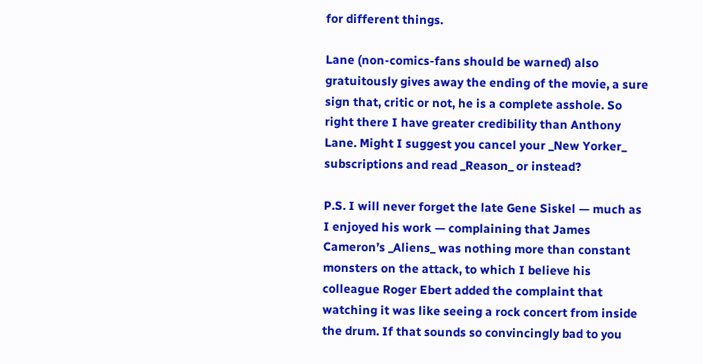for different things.

Lane (non-comics-fans should be warned) also gratuitously gives away the ending of the movie, a sure sign that, critic or not, he is a complete asshole. So right there I have greater credibility than Anthony Lane. Might I suggest you cancel your _New Yorker_ subscriptions and read _Reason_ or instead?

P.S. I will never forget the late Gene Siskel — much as I enjoyed his work — complaining that James Cameron’s _Aliens_ was nothing more than constant monsters on the attack, to which I believe his colleague Roger Ebert added the complaint that watching it was like seeing a rock concert from inside the drum. If that sounds so convincingly bad to you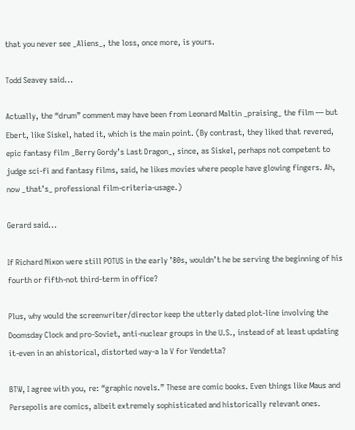that you never see _Aliens_, the loss, once more, is yours.

Todd Seavey said...

Actually, the “drum” comment may have been from Leonard Maltin _praising_ the film — but Ebert, like Siskel, hated it, which is the main point. (By contrast, they liked that revered, epic fantasy film _Berry Gordy’s Last Dragon_, since, as Siskel, perhaps not competent to judge sci-fi and fantasy films, said, he likes movies where people have glowing fingers. Ah, now _that’s_ professional film-criteria-usage.)

Gerard said...

If Richard Nixon were still POTUS in the early ’80s, wouldn’t he be serving the beginning of his fourth or fifth-not third-term in office?

Plus, why would the screenwriter/director keep the utterly dated plot-line involving the Doomsday Clock and pro-Soviet, anti-nuclear groups in the U.S., instead of at least updating it-even in an ahistorical, distorted way-a la V for Vendetta?

BTW, I agree with you, re: “graphic novels.” These are comic books. Even things like Maus and Persepolis are comics, albeit extremely sophisticated and historically relevant ones.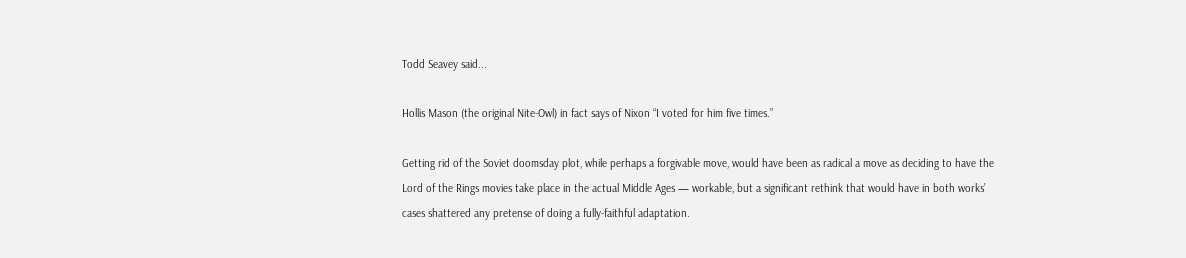Todd Seavey said...

Hollis Mason (the original Nite-Owl) in fact says of Nixon “I voted for him five times.”

Getting rid of the Soviet doomsday plot, while perhaps a forgivable move, would have been as radical a move as deciding to have the Lord of the Rings movies take place in the actual Middle Ages — workable, but a significant rethink that would have in both works’ cases shattered any pretense of doing a fully-faithful adaptation.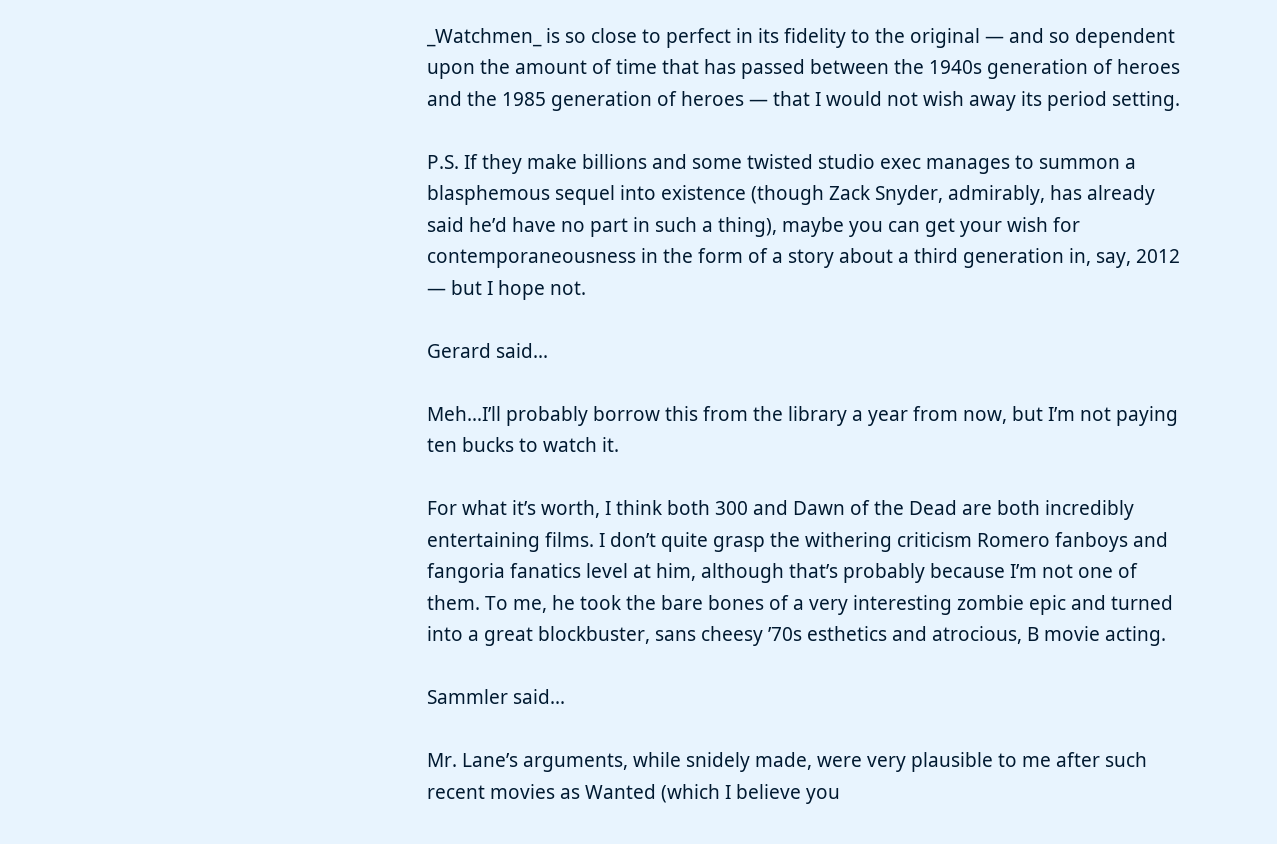_Watchmen_ is so close to perfect in its fidelity to the original — and so dependent upon the amount of time that has passed between the 1940s generation of heroes and the 1985 generation of heroes — that I would not wish away its period setting.

P.S. If they make billions and some twisted studio exec manages to summon a blasphemous sequel into existence (though Zack Snyder, admirably, has already said he’d have no part in such a thing), maybe you can get your wish for contemporaneousness in the form of a story about a third generation in, say, 2012 — but I hope not.

Gerard said...

Meh…I’ll probably borrow this from the library a year from now, but I’m not paying ten bucks to watch it.

For what it’s worth, I think both 300 and Dawn of the Dead are both incredibly entertaining films. I don’t quite grasp the withering criticism Romero fanboys and fangoria fanatics level at him, although that’s probably because I’m not one of them. To me, he took the bare bones of a very interesting zombie epic and turned into a great blockbuster, sans cheesy ’70s esthetics and atrocious, B movie acting.

Sammler said...

Mr. Lane’s arguments, while snidely made, were very plausible to me after such recent movies as Wanted (which I believe you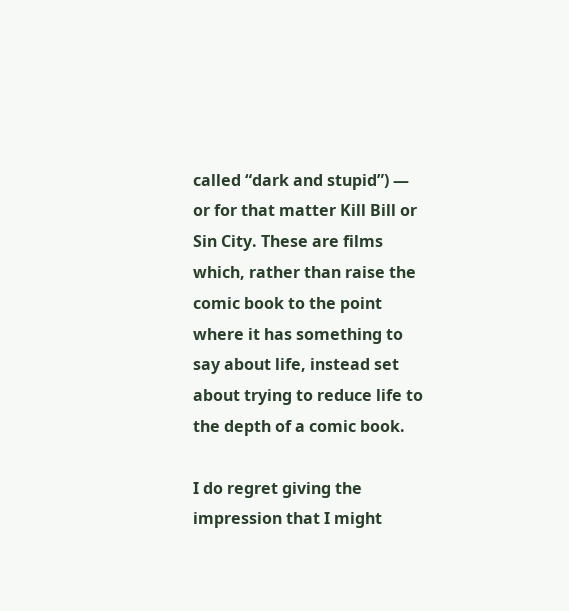called “dark and stupid”) — or for that matter Kill Bill or Sin City. These are films which, rather than raise the comic book to the point where it has something to say about life, instead set about trying to reduce life to the depth of a comic book.

I do regret giving the impression that I might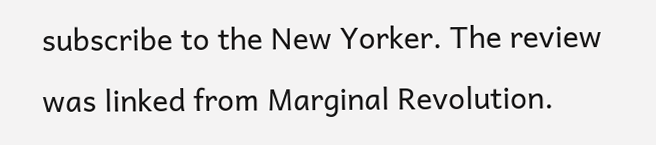subscribe to the New Yorker. The review was linked from Marginal Revolution.